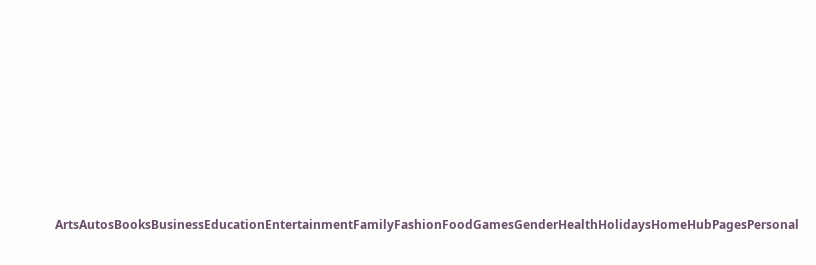ArtsAutosBooksBusinessEducationEntertainmentFamilyFashionFoodGamesGenderHealthHolidaysHomeHubPagesPersonal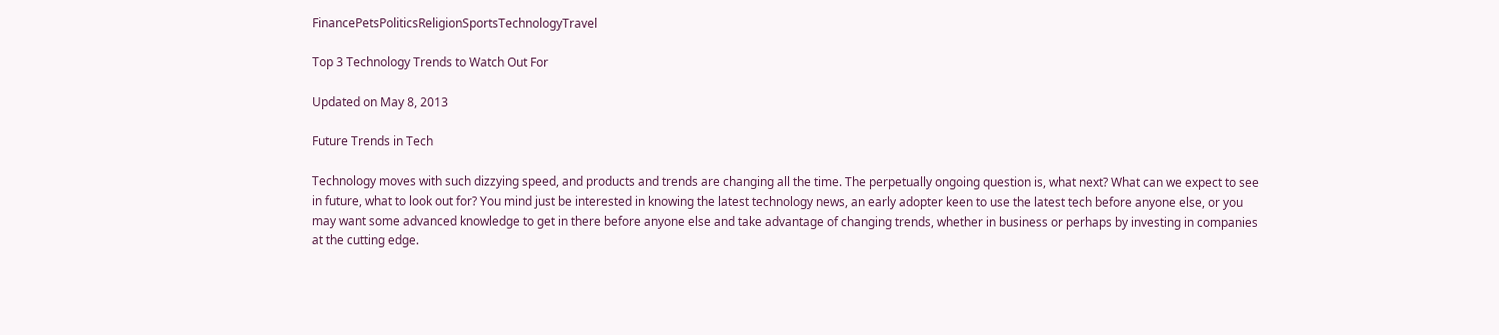FinancePetsPoliticsReligionSportsTechnologyTravel

Top 3 Technology Trends to Watch Out For

Updated on May 8, 2013

Future Trends in Tech

Technology moves with such dizzying speed, and products and trends are changing all the time. The perpetually ongoing question is, what next? What can we expect to see in future, what to look out for? You mind just be interested in knowing the latest technology news, an early adopter keen to use the latest tech before anyone else, or you may want some advanced knowledge to get in there before anyone else and take advantage of changing trends, whether in business or perhaps by investing in companies at the cutting edge.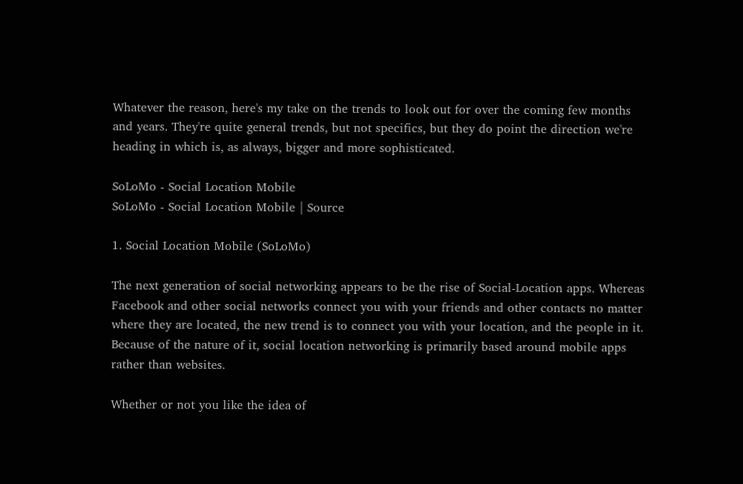Whatever the reason, here's my take on the trends to look out for over the coming few months and years. They're quite general trends, but not specifics, but they do point the direction we're heading in which is, as always, bigger and more sophisticated.

SoLoMo - Social Location Mobile
SoLoMo - Social Location Mobile | Source

1. Social Location Mobile (SoLoMo)

The next generation of social networking appears to be the rise of Social-Location apps. Whereas Facebook and other social networks connect you with your friends and other contacts no matter where they are located, the new trend is to connect you with your location, and the people in it. Because of the nature of it, social location networking is primarily based around mobile apps rather than websites.

Whether or not you like the idea of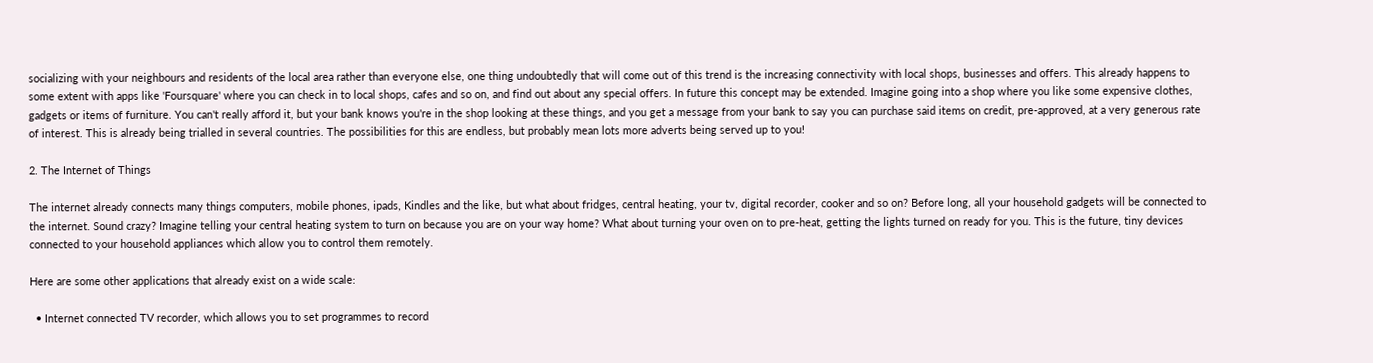socializing with your neighbours and residents of the local area rather than everyone else, one thing undoubtedly that will come out of this trend is the increasing connectivity with local shops, businesses and offers. This already happens to some extent with apps like 'Foursquare' where you can check in to local shops, cafes and so on, and find out about any special offers. In future this concept may be extended. Imagine going into a shop where you like some expensive clothes, gadgets or items of furniture. You can't really afford it, but your bank knows you're in the shop looking at these things, and you get a message from your bank to say you can purchase said items on credit, pre-approved, at a very generous rate of interest. This is already being trialled in several countries. The possibilities for this are endless, but probably mean lots more adverts being served up to you!

2. The Internet of Things

The internet already connects many things computers, mobile phones, ipads, Kindles and the like, but what about fridges, central heating, your tv, digital recorder, cooker and so on? Before long, all your household gadgets will be connected to the internet. Sound crazy? Imagine telling your central heating system to turn on because you are on your way home? What about turning your oven on to pre-heat, getting the lights turned on ready for you. This is the future, tiny devices connected to your household appliances which allow you to control them remotely.

Here are some other applications that already exist on a wide scale:

  • Internet connected TV recorder, which allows you to set programmes to record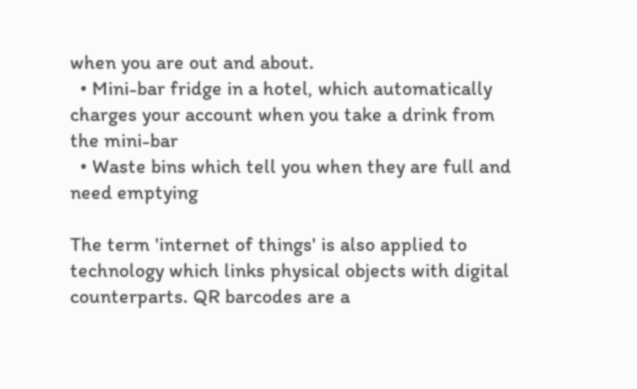when you are out and about.
  • Mini-bar fridge in a hotel, which automatically charges your account when you take a drink from the mini-bar
  • Waste bins which tell you when they are full and need emptying

The term 'internet of things' is also applied to technology which links physical objects with digital counterparts. QR barcodes are a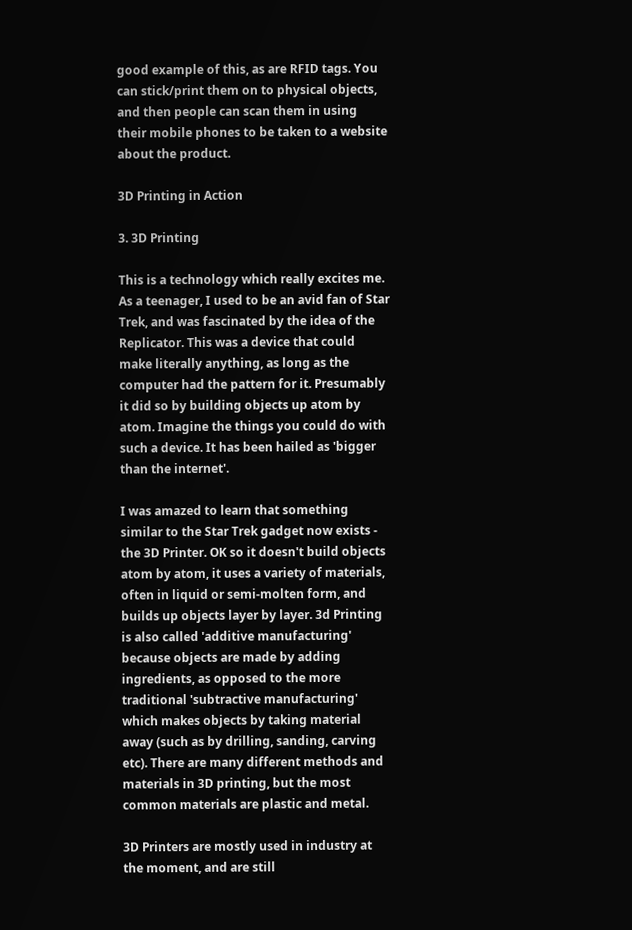good example of this, as are RFID tags. You can stick/print them on to physical objects, and then people can scan them in using their mobile phones to be taken to a website about the product.

3D Printing in Action

3. 3D Printing

This is a technology which really excites me. As a teenager, I used to be an avid fan of Star Trek, and was fascinated by the idea of the Replicator. This was a device that could make literally anything, as long as the computer had the pattern for it. Presumably it did so by building objects up atom by atom. Imagine the things you could do with such a device. It has been hailed as 'bigger than the internet'.

I was amazed to learn that something similar to the Star Trek gadget now exists - the 3D Printer. OK so it doesn't build objects atom by atom, it uses a variety of materials, often in liquid or semi-molten form, and builds up objects layer by layer. 3d Printing is also called 'additive manufacturing' because objects are made by adding ingredients, as opposed to the more traditional 'subtractive manufacturing' which makes objects by taking material away (such as by drilling, sanding, carving etc). There are many different methods and materials in 3D printing, but the most common materials are plastic and metal.

3D Printers are mostly used in industry at the moment, and are still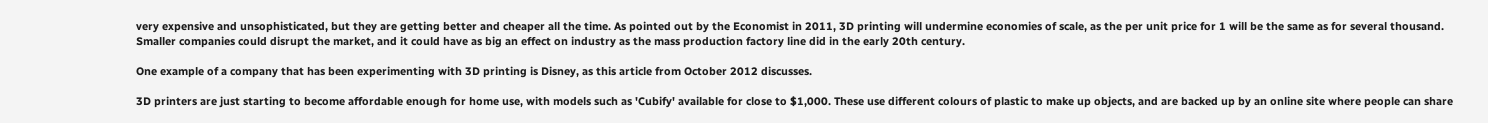very expensive and unsophisticated, but they are getting better and cheaper all the time. As pointed out by the Economist in 2011, 3D printing will undermine economies of scale, as the per unit price for 1 will be the same as for several thousand. Smaller companies could disrupt the market, and it could have as big an effect on industry as the mass production factory line did in the early 20th century.

One example of a company that has been experimenting with 3D printing is Disney, as this article from October 2012 discusses.

3D printers are just starting to become affordable enough for home use, with models such as 'Cubify' available for close to $1,000. These use different colours of plastic to make up objects, and are backed up by an online site where people can share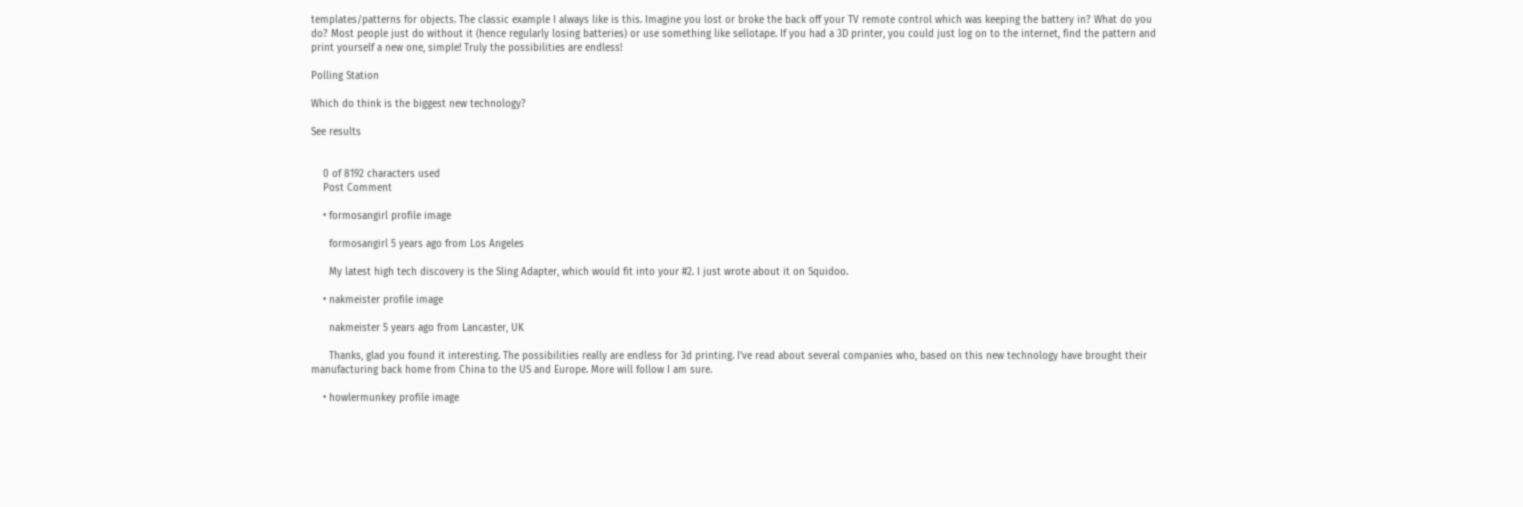templates/patterns for objects. The classic example I always like is this. Imagine you lost or broke the back off your TV remote control which was keeping the battery in? What do you do? Most people just do without it (hence regularly losing batteries) or use something like sellotape. If you had a 3D printer, you could just log on to the internet, find the pattern and print yourself a new one, simple! Truly the possibilities are endless!

Polling Station

Which do think is the biggest new technology?

See results


    0 of 8192 characters used
    Post Comment

    • formosangirl profile image

      formosangirl 5 years ago from Los Angeles

      My latest high tech discovery is the Sling Adapter, which would fit into your #2. I just wrote about it on Squidoo.

    • nakmeister profile image

      nakmeister 5 years ago from Lancaster, UK

      Thanks, glad you found it interesting. The possibilities really are endless for 3d printing. I've read about several companies who, based on this new technology have brought their manufacturing back home from China to the US and Europe. More will follow I am sure.

    • howlermunkey profile image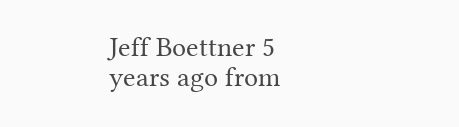Jeff Boettner 5 years ago from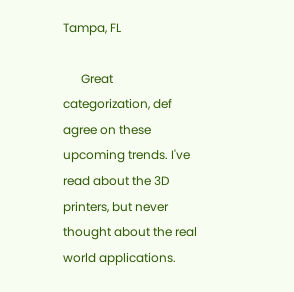Tampa, FL

      Great categorization, def agree on these upcoming trends. I've read about the 3D printers, but never thought about the real world applications.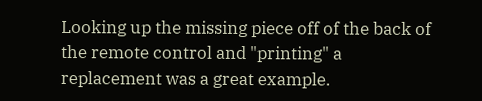Looking up the missing piece off of the back of the remote control and "printing" a replacement was a great example.